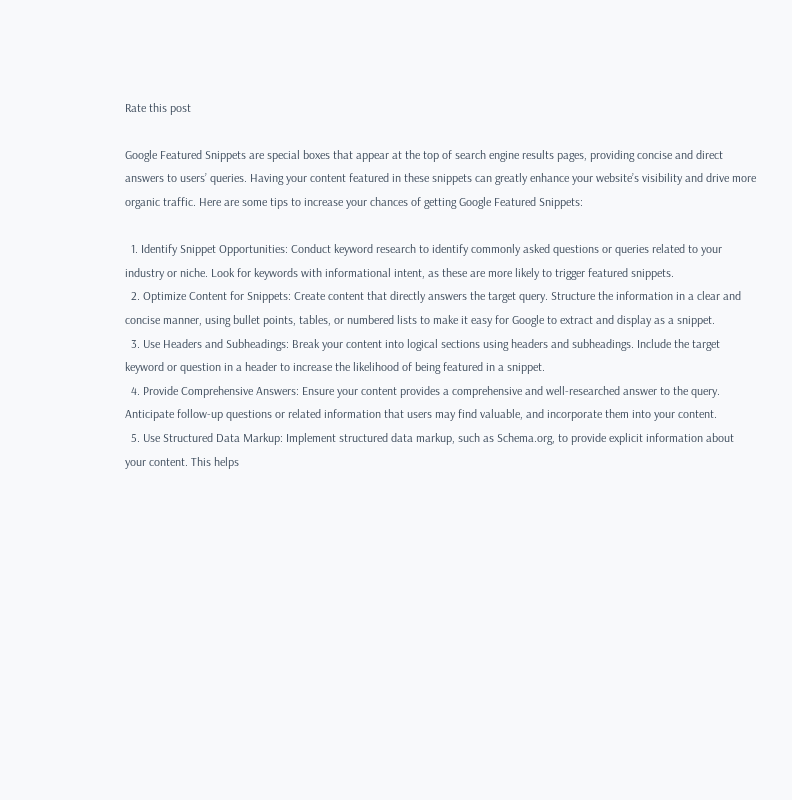Rate this post

Google Featured Snippets are special boxes that appear at the top of search engine results pages, providing concise and direct answers to users’ queries. Having your content featured in these snippets can greatly enhance your website’s visibility and drive more organic traffic. Here are some tips to increase your chances of getting Google Featured Snippets:

  1. Identify Snippet Opportunities: Conduct keyword research to identify commonly asked questions or queries related to your industry or niche. Look for keywords with informational intent, as these are more likely to trigger featured snippets.
  2. Optimize Content for Snippets: Create content that directly answers the target query. Structure the information in a clear and concise manner, using bullet points, tables, or numbered lists to make it easy for Google to extract and display as a snippet.
  3. Use Headers and Subheadings: Break your content into logical sections using headers and subheadings. Include the target keyword or question in a header to increase the likelihood of being featured in a snippet.
  4. Provide Comprehensive Answers: Ensure your content provides a comprehensive and well-researched answer to the query. Anticipate follow-up questions or related information that users may find valuable, and incorporate them into your content.
  5. Use Structured Data Markup: Implement structured data markup, such as Schema.org, to provide explicit information about your content. This helps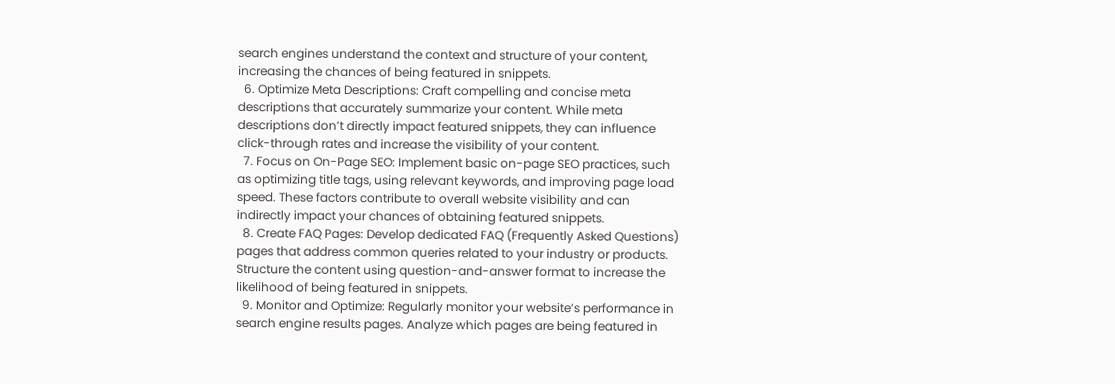search engines understand the context and structure of your content, increasing the chances of being featured in snippets.
  6. Optimize Meta Descriptions: Craft compelling and concise meta descriptions that accurately summarize your content. While meta descriptions don’t directly impact featured snippets, they can influence click-through rates and increase the visibility of your content.
  7. Focus on On-Page SEO: Implement basic on-page SEO practices, such as optimizing title tags, using relevant keywords, and improving page load speed. These factors contribute to overall website visibility and can indirectly impact your chances of obtaining featured snippets.
  8. Create FAQ Pages: Develop dedicated FAQ (Frequently Asked Questions) pages that address common queries related to your industry or products. Structure the content using question-and-answer format to increase the likelihood of being featured in snippets.
  9. Monitor and Optimize: Regularly monitor your website’s performance in search engine results pages. Analyze which pages are being featured in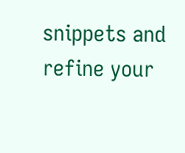snippets and refine your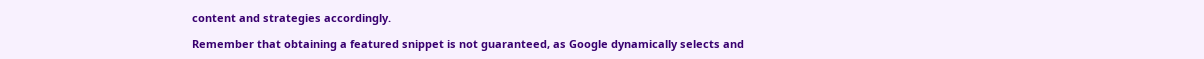content and strategies accordingly.

Remember that obtaining a featured snippet is not guaranteed, as Google dynamically selects and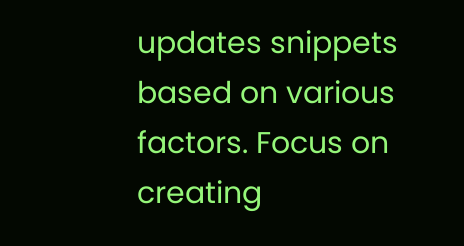updates snippets based on various factors. Focus on creating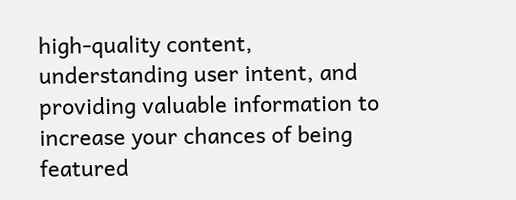high-quality content, understanding user intent, and providing valuable information to increase your chances of being featured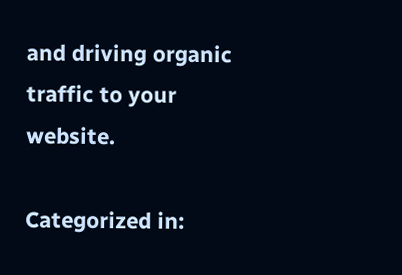and driving organic traffic to your website.

Categorized in: